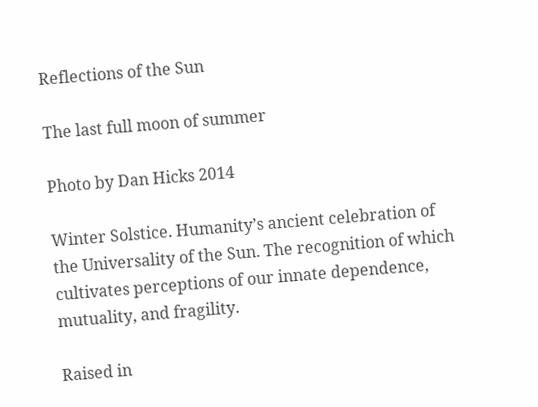Reflections of the Sun

The last full moon of summer

Photo by Dan Hicks 2014

Winter Solstice. Humanity’s ancient celebration of the Universality of the Sun. The recognition of which cultivates perceptions of our innate dependence, mutuality, and fragility.

Raised in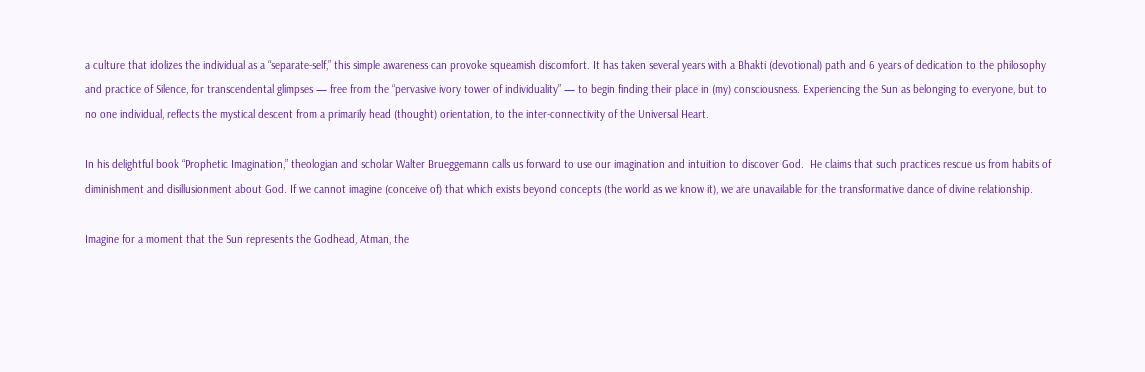a culture that idolizes the individual as a “separate-self,” this simple awareness can provoke squeamish discomfort. It has taken several years with a Bhakti (devotional) path and 6 years of dedication to the philosophy and practice of Silence, for transcendental glimpses — free from the “pervasive ivory tower of individuality” — to begin finding their place in (my) consciousness. Experiencing the Sun as belonging to everyone, but to no one individual, reflects the mystical descent from a primarily head (thought) orientation, to the inter-connectivity of the Universal Heart.

In his delightful book “Prophetic Imagination,” theologian and scholar Walter Brueggemann calls us forward to use our imagination and intuition to discover God.  He claims that such practices rescue us from habits of diminishment and disillusionment about God. If we cannot imagine (conceive of) that which exists beyond concepts (the world as we know it), we are unavailable for the transformative dance of divine relationship.

Imagine for a moment that the Sun represents the Godhead, Atman, the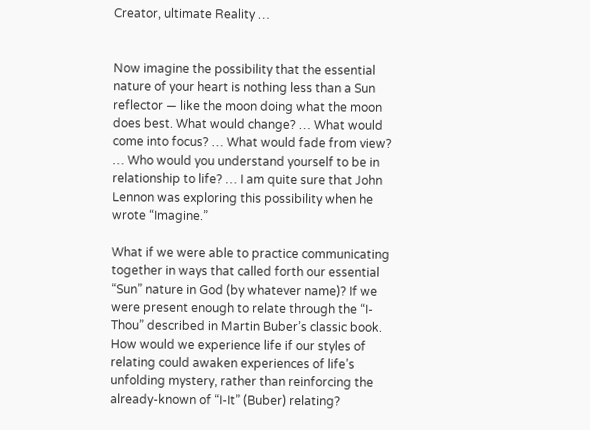Creator, ultimate Reality …


Now imagine the possibility that the essential nature of your heart is nothing less than a Sun reflector — like the moon doing what the moon does best. What would change? … What would come into focus? … What would fade from view? … Who would you understand yourself to be in relationship to life? … I am quite sure that John Lennon was exploring this possibility when he wrote “Imagine.”

What if we were able to practice communicating together in ways that called forth our essential “Sun” nature in God (by whatever name)? If we were present enough to relate through the “I-Thou” described in Martin Buber’s classic book. How would we experience life if our styles of relating could awaken experiences of life’s unfolding mystery, rather than reinforcing the already-known of “I-It” (Buber) relating?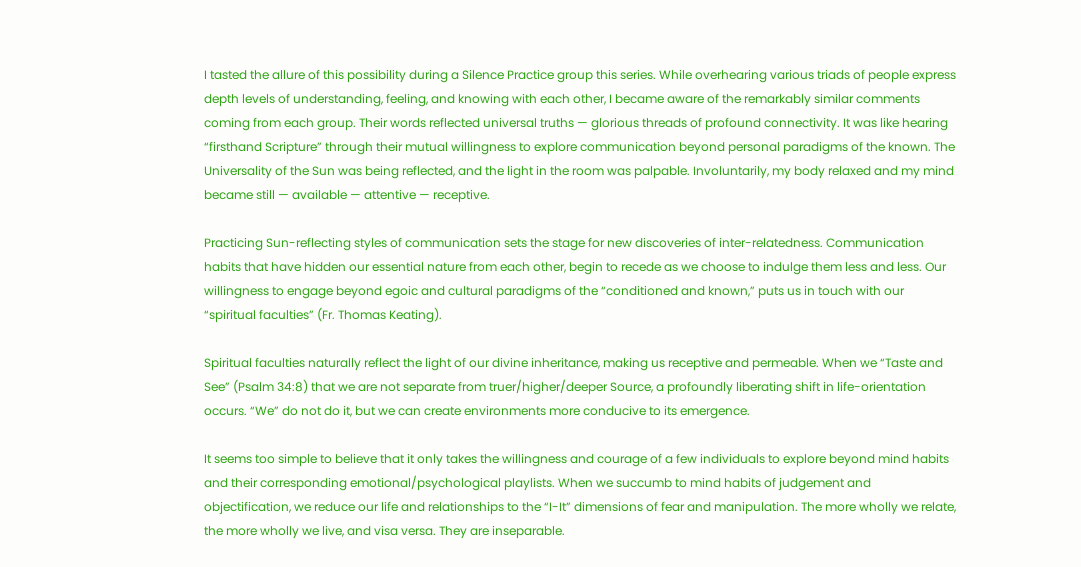I tasted the allure of this possibility during a Silence Practice group this series. While overhearing various triads of people express depth levels of understanding, feeling, and knowing with each other, I became aware of the remarkably similar comments coming from each group. Their words reflected universal truths — glorious threads of profound connectivity. It was like hearing “firsthand Scripture” through their mutual willingness to explore communication beyond personal paradigms of the known. The Universality of the Sun was being reflected, and the light in the room was palpable. Involuntarily, my body relaxed and my mind became still — available — attentive — receptive.

Practicing Sun-reflecting styles of communication sets the stage for new discoveries of inter-relatedness. Communication habits that have hidden our essential nature from each other, begin to recede as we choose to indulge them less and less. Our willingness to engage beyond egoic and cultural paradigms of the “conditioned and known,” puts us in touch with our “spiritual faculties” (Fr. Thomas Keating).

Spiritual faculties naturally reflect the light of our divine inheritance, making us receptive and permeable. When we “Taste and See” (Psalm 34:8) that we are not separate from truer/higher/deeper Source, a profoundly liberating shift in life-orientation occurs. “We” do not do it, but we can create environments more conducive to its emergence.

It seems too simple to believe that it only takes the willingness and courage of a few individuals to explore beyond mind habits and their corresponding emotional/psychological playlists. When we succumb to mind habits of judgement and objectification, we reduce our life and relationships to the “I-It” dimensions of fear and manipulation. The more wholly we relate, the more wholly we live, and visa versa. They are inseparable.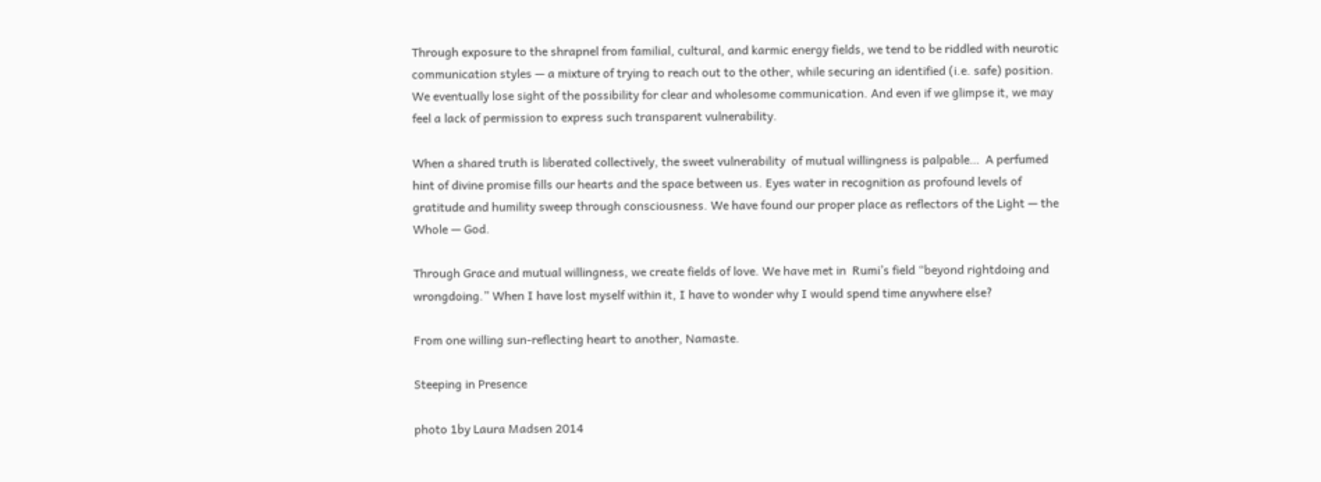Through exposure to the shrapnel from familial, cultural, and karmic energy fields, we tend to be riddled with neurotic communication styles — a mixture of trying to reach out to the other, while securing an identified (i.e. safe) position.  We eventually lose sight of the possibility for clear and wholesome communication. And even if we glimpse it, we may feel a lack of permission to express such transparent vulnerability.

When a shared truth is liberated collectively, the sweet vulnerability  of mutual willingness is palpable…  A perfumed hint of divine promise fills our hearts and the space between us. Eyes water in recognition as profound levels of gratitude and humility sweep through consciousness. We have found our proper place as reflectors of the Light — the Whole — God.

Through Grace and mutual willingness, we create fields of love. We have met in  Rumi’s field “beyond rightdoing and wrongdoing.” When I have lost myself within it, I have to wonder why I would spend time anywhere else?

From one willing sun-reflecting heart to another, Namaste.

Steeping in Presence

photo 1by Laura Madsen 2014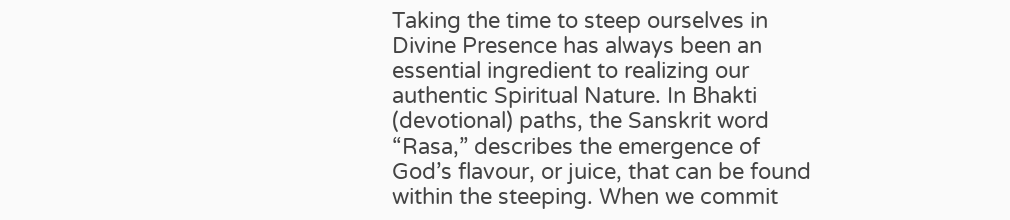Taking the time to steep ourselves in Divine Presence has always been an essential ingredient to realizing our authentic Spiritual Nature. In Bhakti (devotional) paths, the Sanskrit word “Rasa,” describes the emergence of God’s flavour, or juice, that can be found within the steeping. When we commit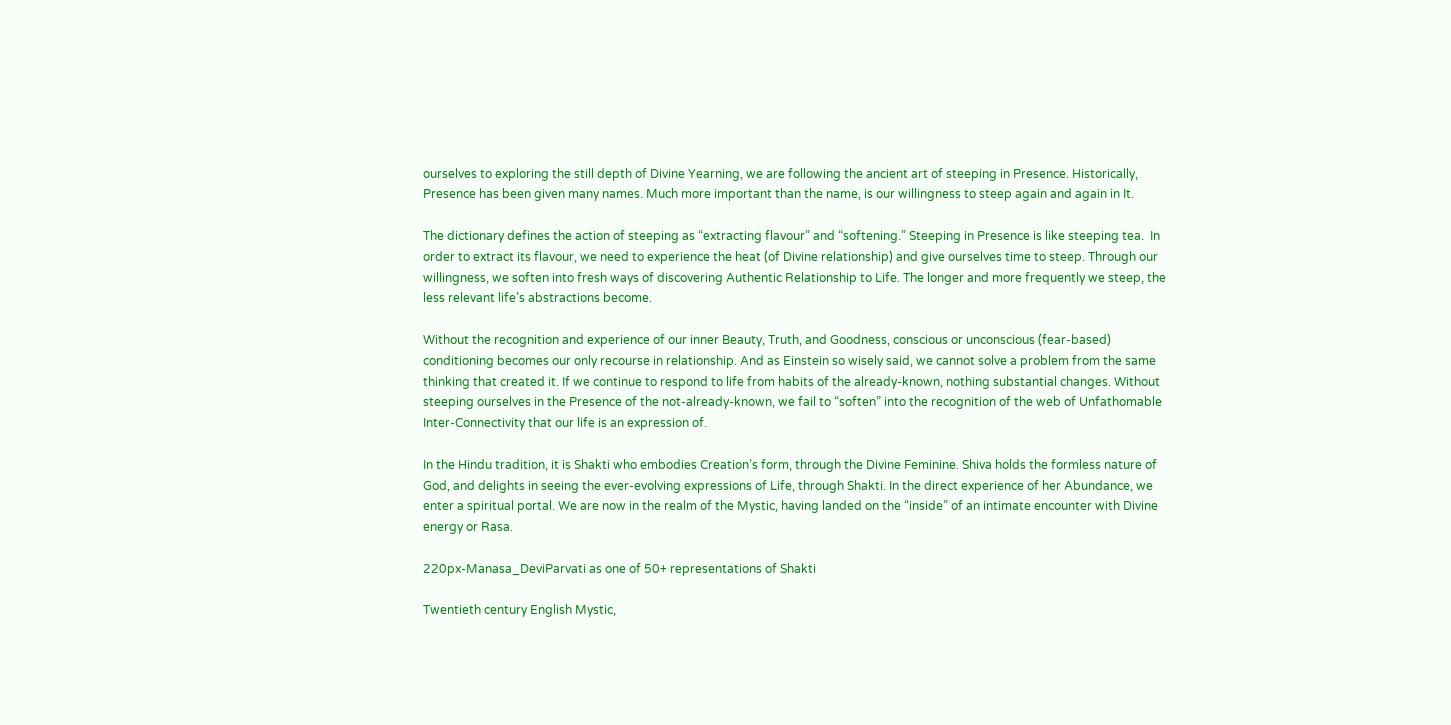ourselves to exploring the still depth of Divine Yearning, we are following the ancient art of steeping in Presence. Historically, Presence has been given many names. Much more important than the name, is our willingness to steep again and again in It.

The dictionary defines the action of steeping as “extracting flavour” and “softening.” Steeping in Presence is like steeping tea.  In order to extract its flavour, we need to experience the heat (of Divine relationship) and give ourselves time to steep. Through our willingness, we soften into fresh ways of discovering Authentic Relationship to Life. The longer and more frequently we steep, the less relevant life’s abstractions become.

Without the recognition and experience of our inner Beauty, Truth, and Goodness, conscious or unconscious (fear-based) conditioning becomes our only recourse in relationship. And as Einstein so wisely said, we cannot solve a problem from the same thinking that created it. If we continue to respond to life from habits of the already-known, nothing substantial changes. Without steeping ourselves in the Presence of the not-already-known, we fail to “soften” into the recognition of the web of Unfathomable Inter-Connectivity that our life is an expression of.

In the Hindu tradition, it is Shakti who embodies Creation’s form, through the Divine Feminine. Shiva holds the formless nature of God, and delights in seeing the ever-evolving expressions of Life, through Shakti. In the direct experience of her Abundance, we enter a spiritual portal. We are now in the realm of the Mystic, having landed on the “inside” of an intimate encounter with Divine energy or Rasa.

220px-Manasa_DeviParvati as one of 50+ representations of Shakti

Twentieth century English Mystic,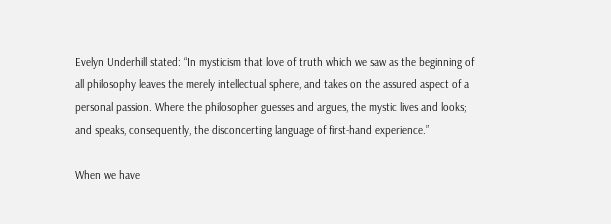Evelyn Underhill stated: “In mysticism that love of truth which we saw as the beginning of all philosophy leaves the merely intellectual sphere, and takes on the assured aspect of a personal passion. Where the philosopher guesses and argues, the mystic lives and looks; and speaks, consequently, the disconcerting language of first-hand experience.”

When we have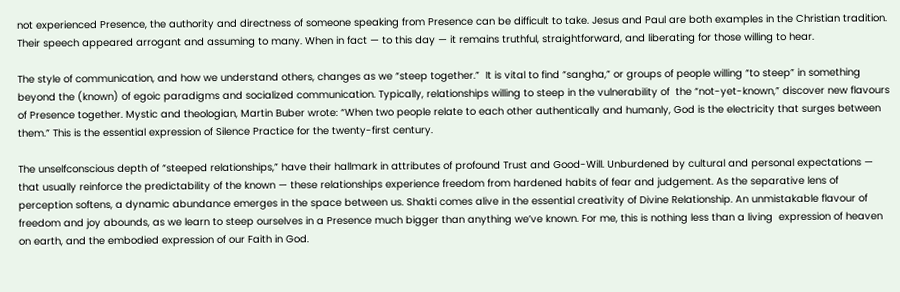not experienced Presence, the authority and directness of someone speaking from Presence can be difficult to take. Jesus and Paul are both examples in the Christian tradition. Their speech appeared arrogant and assuming to many. When in fact — to this day — it remains truthful, straightforward, and liberating for those willing to hear.

The style of communication, and how we understand others, changes as we “steep together.”  It is vital to find “sangha,” or groups of people willing “to steep” in something beyond the (known) of egoic paradigms and socialized communication. Typically, relationships willing to steep in the vulnerability of  the “not-yet-known,” discover new flavours of Presence together. Mystic and theologian, Martin Buber wrote: “When two people relate to each other authentically and humanly, God is the electricity that surges between them.” This is the essential expression of Silence Practice for the twenty-first century.

The unselfconscious depth of “steeped relationships,” have their hallmark in attributes of profound Trust and Good-Will. Unburdened by cultural and personal expectations — that usually reinforce the predictability of the known — these relationships experience freedom from hardened habits of fear and judgement. As the separative lens of perception softens, a dynamic abundance emerges in the space between us. Shakti comes alive in the essential creativity of Divine Relationship. An unmistakable flavour of freedom and joy abounds, as we learn to steep ourselves in a Presence much bigger than anything we’ve known. For me, this is nothing less than a living  expression of heaven on earth, and the embodied expression of our Faith in God.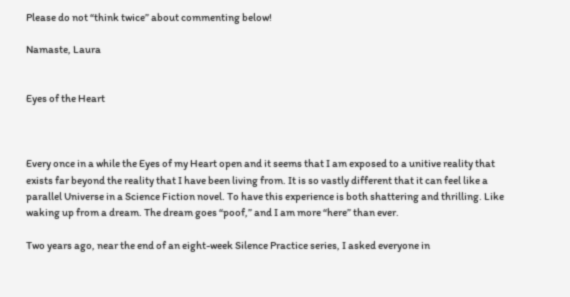Please do not “think twice” about commenting below!

Namaste, Laura


Eyes of the Heart



Every once in a while the Eyes of my Heart open and it seems that I am exposed to a unitive reality that exists far beyond the reality that I have been living from. It is so vastly different that it can feel like a parallel Universe in a Science Fiction novel. To have this experience is both shattering and thrilling. Like waking up from a dream. The dream goes “poof,” and I am more “here” than ever.

Two years ago, near the end of an eight-week Silence Practice series, I asked everyone in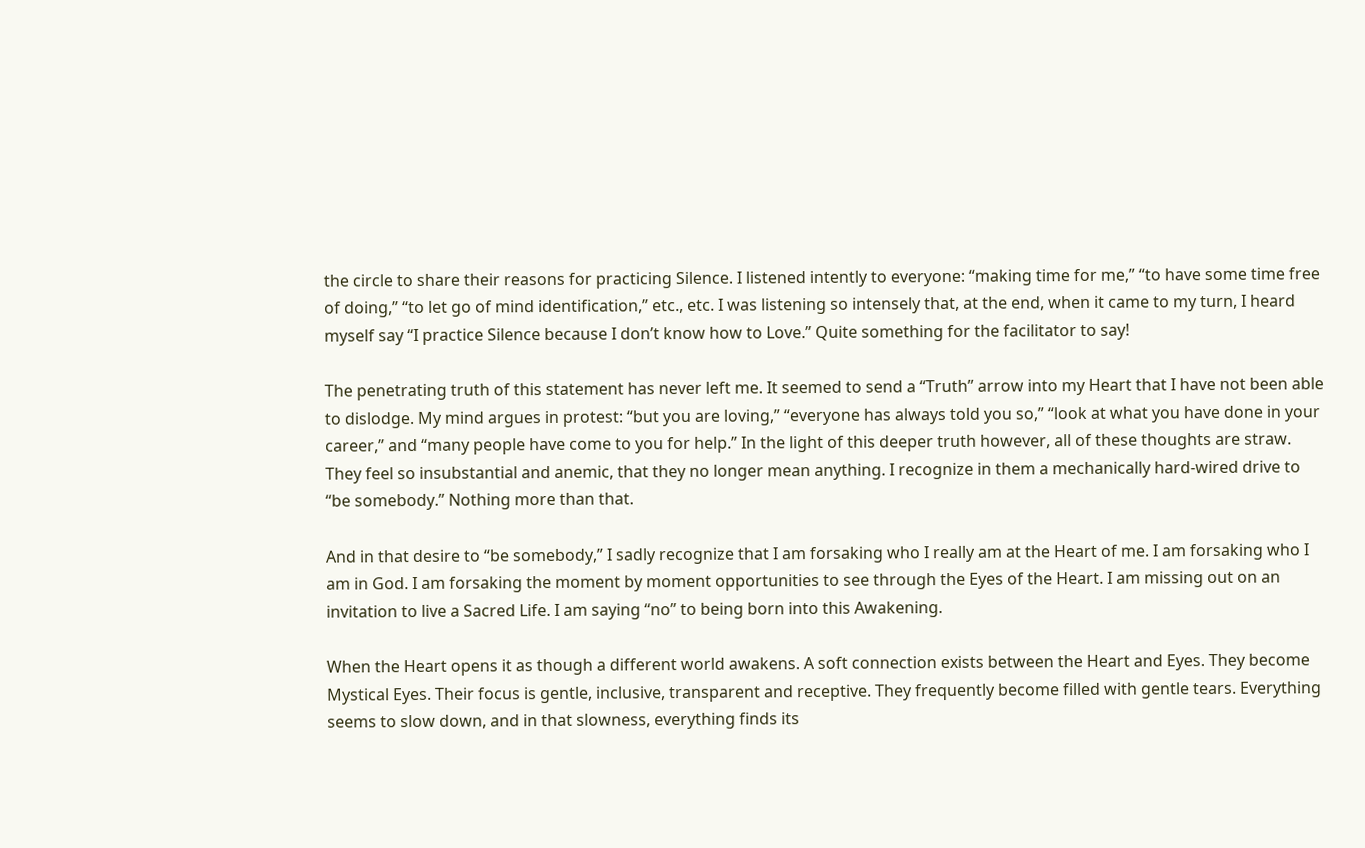the circle to share their reasons for practicing Silence. I listened intently to everyone: “making time for me,” “to have some time free of doing,” “to let go of mind identification,” etc., etc. I was listening so intensely that, at the end, when it came to my turn, I heard myself say “I practice Silence because I don’t know how to Love.” Quite something for the facilitator to say!

The penetrating truth of this statement has never left me. It seemed to send a “Truth” arrow into my Heart that I have not been able to dislodge. My mind argues in protest: “but you are loving,” “everyone has always told you so,” “look at what you have done in your career,” and “many people have come to you for help.” In the light of this deeper truth however, all of these thoughts are straw. They feel so insubstantial and anemic, that they no longer mean anything. I recognize in them a mechanically hard-wired drive to “be somebody.” Nothing more than that.

And in that desire to “be somebody,” I sadly recognize that I am forsaking who I really am at the Heart of me. I am forsaking who I am in God. I am forsaking the moment by moment opportunities to see through the Eyes of the Heart. I am missing out on an invitation to live a Sacred Life. I am saying “no” to being born into this Awakening.

When the Heart opens it as though a different world awakens. A soft connection exists between the Heart and Eyes. They become Mystical Eyes. Their focus is gentle, inclusive, transparent and receptive. They frequently become filled with gentle tears. Everything seems to slow down, and in that slowness, everything finds its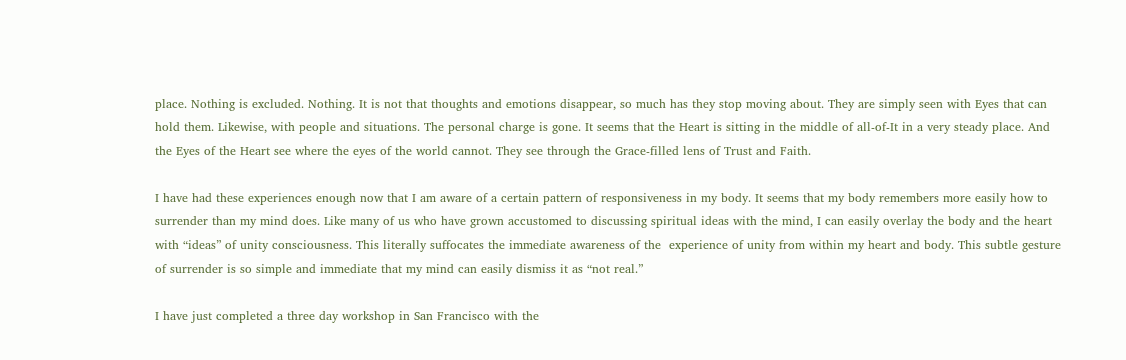place. Nothing is excluded. Nothing. It is not that thoughts and emotions disappear, so much has they stop moving about. They are simply seen with Eyes that can hold them. Likewise, with people and situations. The personal charge is gone. It seems that the Heart is sitting in the middle of all-of-It in a very steady place. And the Eyes of the Heart see where the eyes of the world cannot. They see through the Grace-filled lens of Trust and Faith.

I have had these experiences enough now that I am aware of a certain pattern of responsiveness in my body. It seems that my body remembers more easily how to surrender than my mind does. Like many of us who have grown accustomed to discussing spiritual ideas with the mind, I can easily overlay the body and the heart with “ideas” of unity consciousness. This literally suffocates the immediate awareness of the  experience of unity from within my heart and body. This subtle gesture of surrender is so simple and immediate that my mind can easily dismiss it as “not real.”

I have just completed a three day workshop in San Francisco with the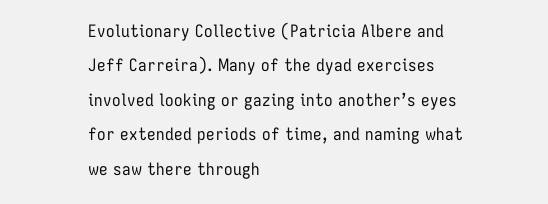Evolutionary Collective (Patricia Albere and Jeff Carreira). Many of the dyad exercises involved looking or gazing into another’s eyes for extended periods of time, and naming what we saw there through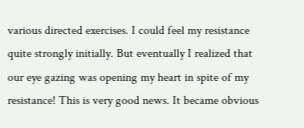various directed exercises. I could feel my resistance quite strongly initially. But eventually I realized that our eye gazing was opening my heart in spite of my resistance! This is very good news. It became obvious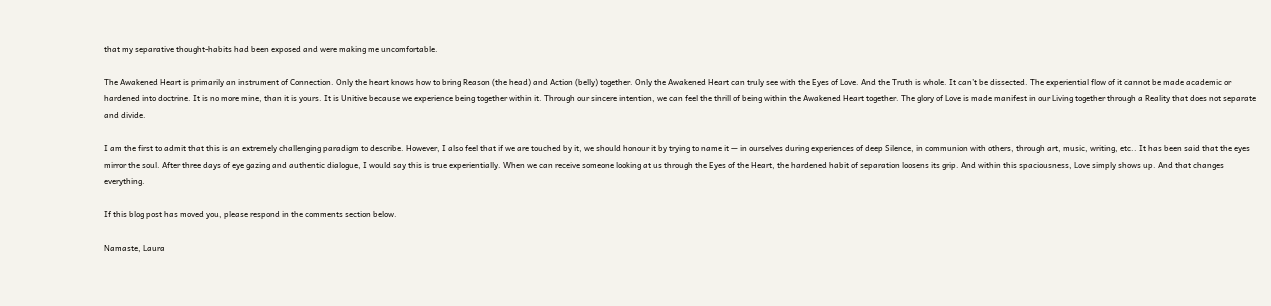that my separative thought-habits had been exposed and were making me uncomfortable.

The Awakened Heart is primarily an instrument of Connection. Only the heart knows how to bring Reason (the head) and Action (belly) together. Only the Awakened Heart can truly see with the Eyes of Love. And the Truth is whole. It can’t be dissected. The experiential flow of it cannot be made academic or hardened into doctrine. It is no more mine, than it is yours. It is Unitive because we experience being together within it. Through our sincere intention, we can feel the thrill of being within the Awakened Heart together. The glory of Love is made manifest in our Living together through a Reality that does not separate and divide.

I am the first to admit that this is an extremely challenging paradigm to describe. However, I also feel that if we are touched by it, we should honour it by trying to name it — in ourselves during experiences of deep Silence, in communion with others, through art, music, writing, etc.. It has been said that the eyes mirror the soul. After three days of eye gazing and authentic dialogue, I would say this is true experientially. When we can receive someone looking at us through the Eyes of the Heart, the hardened habit of separation loosens its grip. And within this spaciousness, Love simply shows up. And that changes everything.

If this blog post has moved you, please respond in the comments section below.

Namaste, Laura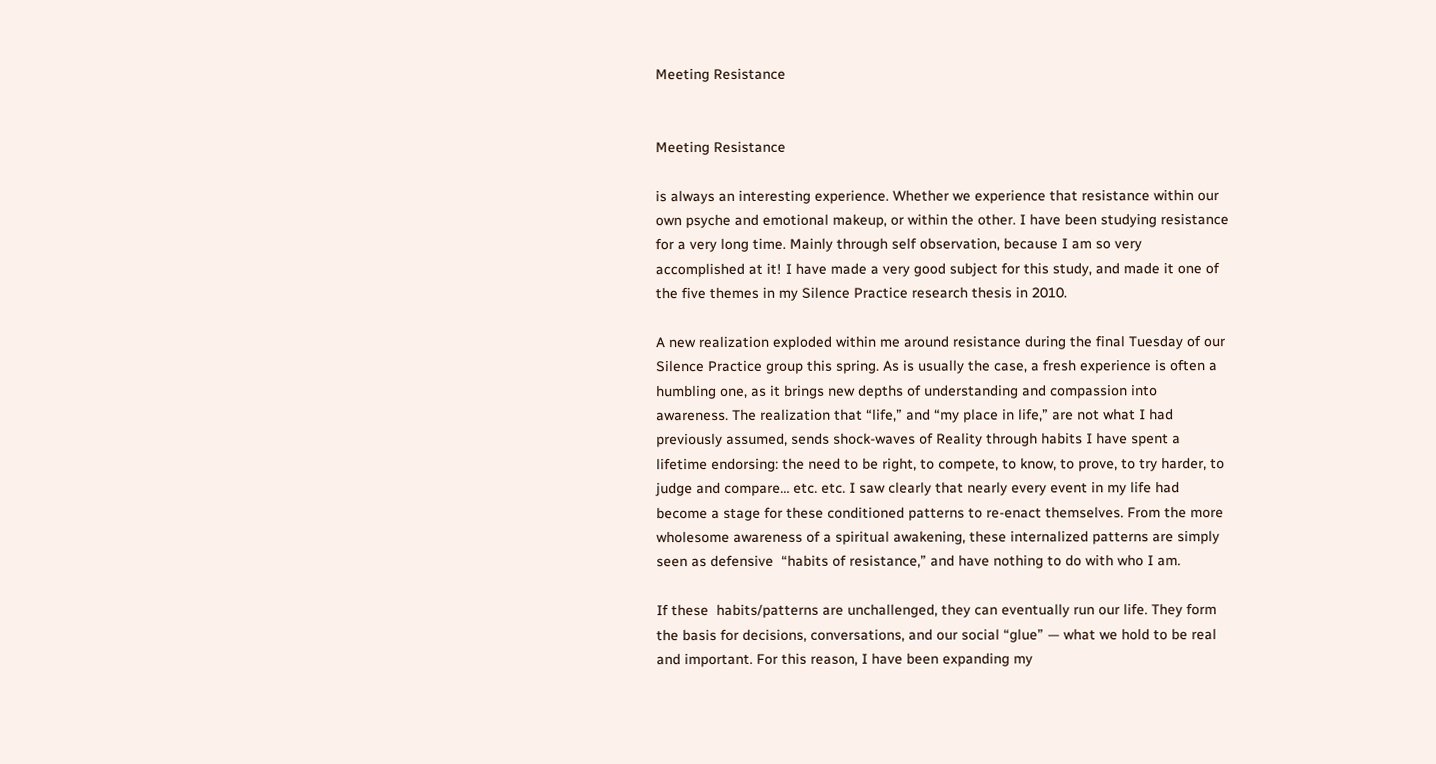Meeting Resistance


Meeting Resistance

is always an interesting experience. Whether we experience that resistance within our own psyche and emotional makeup, or within the other. I have been studying resistance for a very long time. Mainly through self observation, because I am so very accomplished at it! I have made a very good subject for this study, and made it one of the five themes in my Silence Practice research thesis in 2010.

A new realization exploded within me around resistance during the final Tuesday of our Silence Practice group this spring. As is usually the case, a fresh experience is often a humbling one, as it brings new depths of understanding and compassion into awareness. The realization that “life,” and “my place in life,” are not what I had previously assumed, sends shock-waves of Reality through habits I have spent a lifetime endorsing: the need to be right, to compete, to know, to prove, to try harder, to judge and compare… etc. etc. I saw clearly that nearly every event in my life had become a stage for these conditioned patterns to re-enact themselves. From the more wholesome awareness of a spiritual awakening, these internalized patterns are simply seen as defensive  “habits of resistance,” and have nothing to do with who I am.

If these  habits/patterns are unchallenged, they can eventually run our life. They form the basis for decisions, conversations, and our social “glue” — what we hold to be real and important. For this reason, I have been expanding my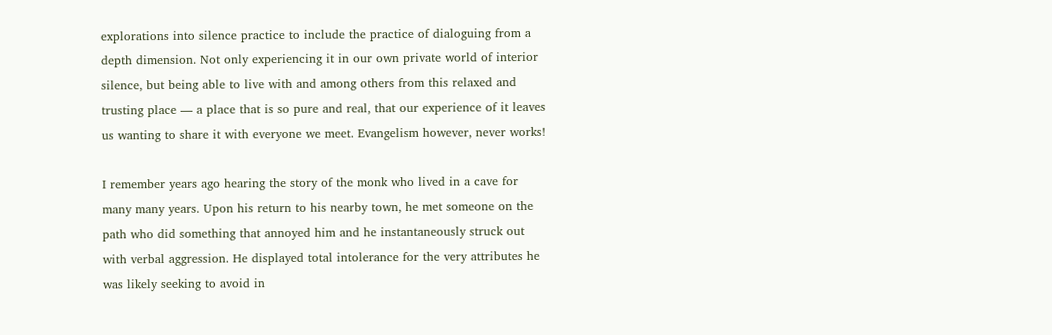explorations into silence practice to include the practice of dialoguing from a depth dimension. Not only experiencing it in our own private world of interior silence, but being able to live with and among others from this relaxed and trusting place — a place that is so pure and real, that our experience of it leaves us wanting to share it with everyone we meet. Evangelism however, never works!

I remember years ago hearing the story of the monk who lived in a cave for many many years. Upon his return to his nearby town, he met someone on the path who did something that annoyed him and he instantaneously struck out with verbal aggression. He displayed total intolerance for the very attributes he was likely seeking to avoid in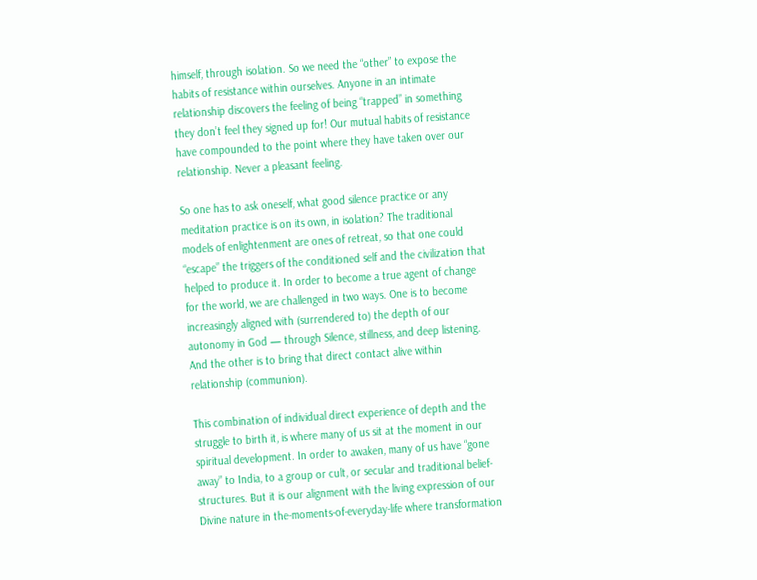himself, through isolation. So we need the “other” to expose the habits of resistance within ourselves. Anyone in an intimate relationship discovers the feeling of being “trapped” in something they don’t feel they signed up for! Our mutual habits of resistance have compounded to the point where they have taken over our relationship. Never a pleasant feeling.

So one has to ask oneself, what good silence practice or any meditation practice is on its own, in isolation? The traditional models of enlightenment are ones of retreat, so that one could “escape” the triggers of the conditioned self and the civilization that helped to produce it. In order to become a true agent of change for the world, we are challenged in two ways. One is to become increasingly aligned with (surrendered to) the depth of our autonomy in God — through Silence, stillness, and deep listening. And the other is to bring that direct contact alive within relationship (communion).

This combination of individual direct experience of depth and the struggle to birth it, is where many of us sit at the moment in our spiritual development. In order to awaken, many of us have “gone away” to India, to a group or cult, or secular and traditional belief-structures. But it is our alignment with the living expression of our Divine nature in the-moments-of-everyday-life where transformation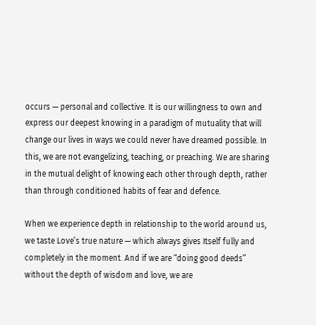occurs — personal and collective. It is our willingness to own and express our deepest knowing in a paradigm of mutuality that will change our lives in ways we could never have dreamed possible. In this, we are not evangelizing, teaching, or preaching. We are sharing in the mutual delight of knowing each other through depth, rather than through conditioned habits of fear and defence.

When we experience depth in relationship to the world around us, we taste Love’s true nature — which always gives Itself fully and completely in the moment. And if we are “doing good deeds” without the depth of wisdom and love, we are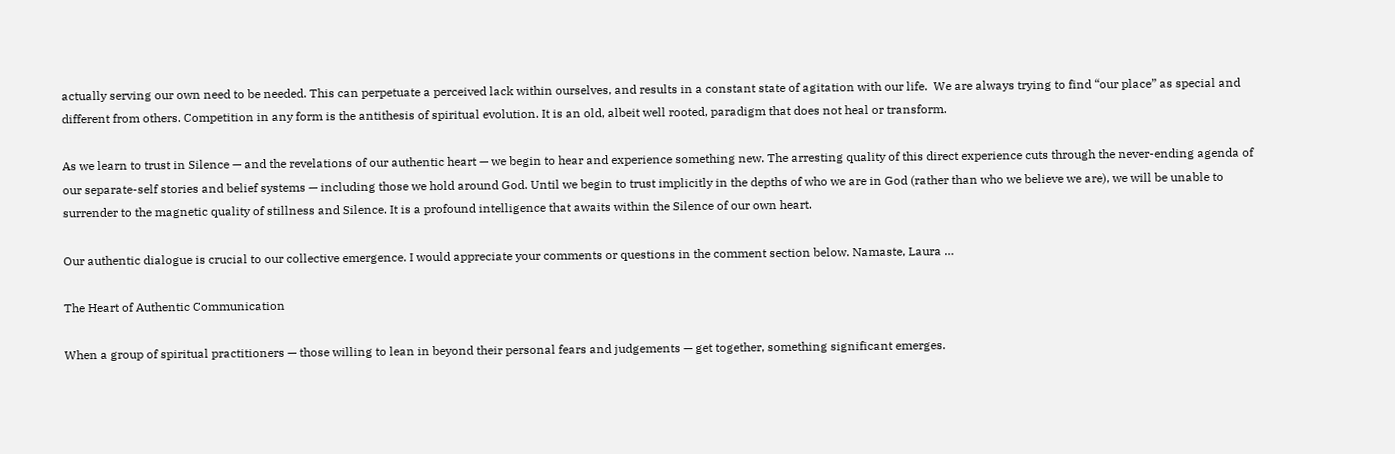actually serving our own need to be needed. This can perpetuate a perceived lack within ourselves, and results in a constant state of agitation with our life.  We are always trying to find “our place” as special and different from others. Competition in any form is the antithesis of spiritual evolution. It is an old, albeit well rooted, paradigm that does not heal or transform.

As we learn to trust in Silence — and the revelations of our authentic heart — we begin to hear and experience something new. The arresting quality of this direct experience cuts through the never-ending agenda of our separate-self stories and belief systems — including those we hold around God. Until we begin to trust implicitly in the depths of who we are in God (rather than who we believe we are), we will be unable to surrender to the magnetic quality of stillness and Silence. It is a profound intelligence that awaits within the Silence of our own heart.

Our authentic dialogue is crucial to our collective emergence. I would appreciate your comments or questions in the comment section below. Namaste, Laura …

The Heart of Authentic Communication

When a group of spiritual practitioners — those willing to lean in beyond their personal fears and judgements — get together, something significant emerges.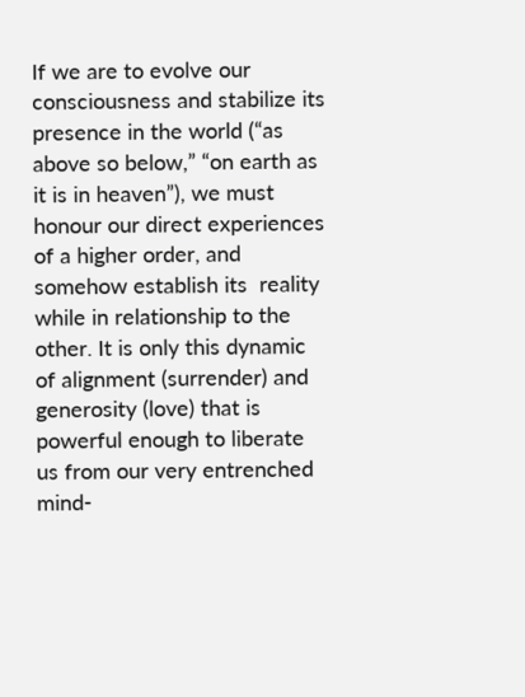If we are to evolve our consciousness and stabilize its presence in the world (“as above so below,” “on earth as it is in heaven”), we must honour our direct experiences of a higher order, and somehow establish its  reality while in relationship to the other. It is only this dynamic of alignment (surrender) and generosity (love) that is powerful enough to liberate us from our very entrenched mind-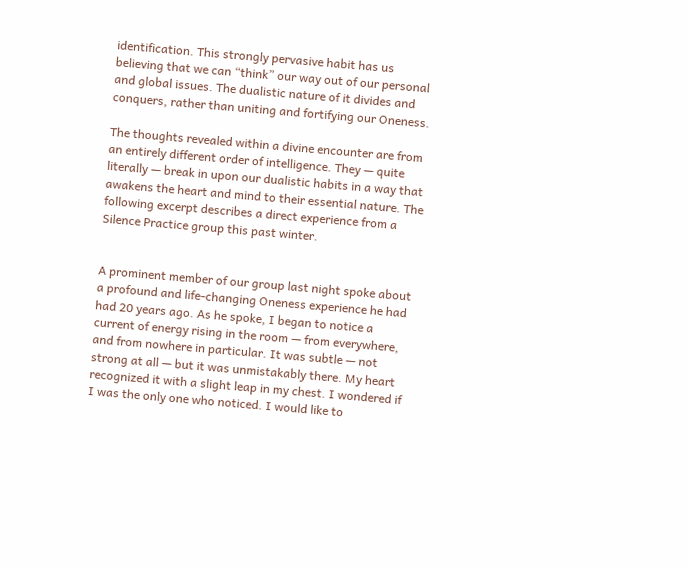identification. This strongly pervasive habit has us believing that we can “think” our way out of our personal and global issues. The dualistic nature of it divides and conquers, rather than uniting and fortifying our Oneness.

The thoughts revealed within a divine encounter are from an entirely different order of intelligence. They — quite literally — break in upon our dualistic habits in a way that awakens the heart and mind to their essential nature. The following excerpt describes a direct experience from a Silence Practice group this past winter.


A prominent member of our group last night spoke about a profound and life-changing Oneness experience he had had 20 years ago. As he spoke, I began to notice a current of energy rising in the room — from everywhere, and from nowhere in particular. It was subtle — not strong at all — but it was unmistakably there. My heart recognized it with a slight leap in my chest. I wondered if I was the only one who noticed. I would like to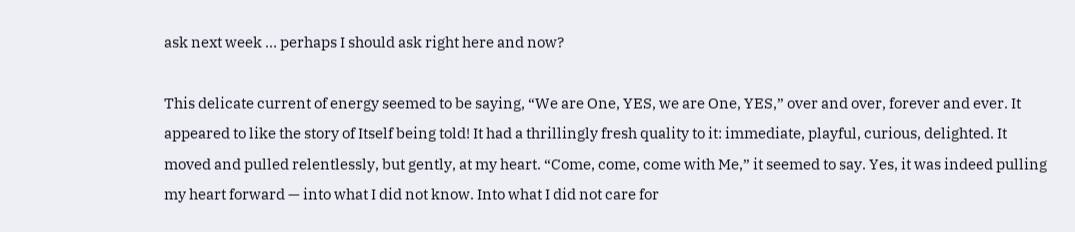ask next week … perhaps I should ask right here and now?

This delicate current of energy seemed to be saying, “We are One, YES, we are One, YES,” over and over, forever and ever. It appeared to like the story of Itself being told! It had a thrillingly fresh quality to it: immediate, playful, curious, delighted. It moved and pulled relentlessly, but gently, at my heart. “Come, come, come with Me,” it seemed to say. Yes, it was indeed pulling my heart forward — into what I did not know. Into what I did not care for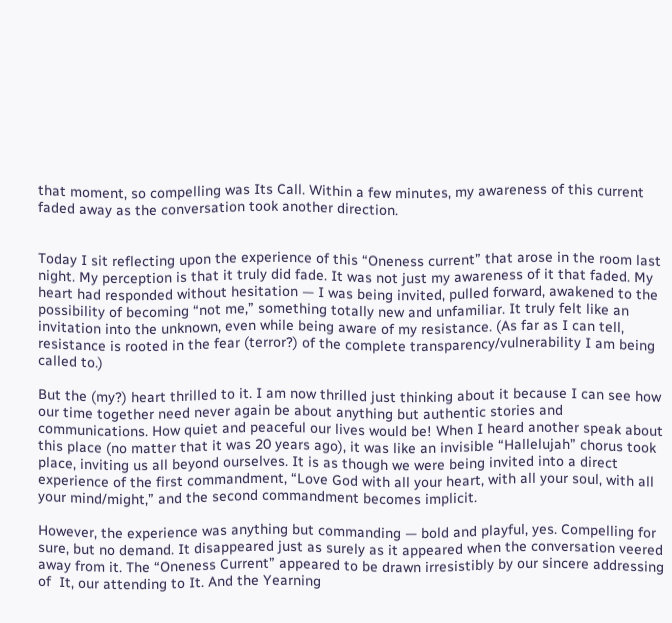that moment, so compelling was Its Call. Within a few minutes, my awareness of this current faded away as the conversation took another direction.


Today I sit reflecting upon the experience of this “Oneness current” that arose in the room last night. My perception is that it truly did fade. It was not just my awareness of it that faded. My heart had responded without hesitation — I was being invited, pulled forward, awakened to the possibility of becoming “not me,” something totally new and unfamiliar. It truly felt like an invitation into the unknown, even while being aware of my resistance. (As far as I can tell, resistance is rooted in the fear (terror?) of the complete transparency/vulnerability I am being called to.)

But the (my?) heart thrilled to it. I am now thrilled just thinking about it because I can see how our time together need never again be about anything but authentic stories and communications. How quiet and peaceful our lives would be! When I heard another speak about this place (no matter that it was 20 years ago), it was like an invisible “Hallelujah” chorus took place, inviting us all beyond ourselves. It is as though we were being invited into a direct experience of the first commandment, “Love God with all your heart, with all your soul, with all your mind/might,” and the second commandment becomes implicit.

However, the experience was anything but commanding — bold and playful, yes. Compelling for sure, but no demand. It disappeared just as surely as it appeared when the conversation veered away from it. The “Oneness Current” appeared to be drawn irresistibly by our sincere addressing of  It, our attending to It. And the Yearning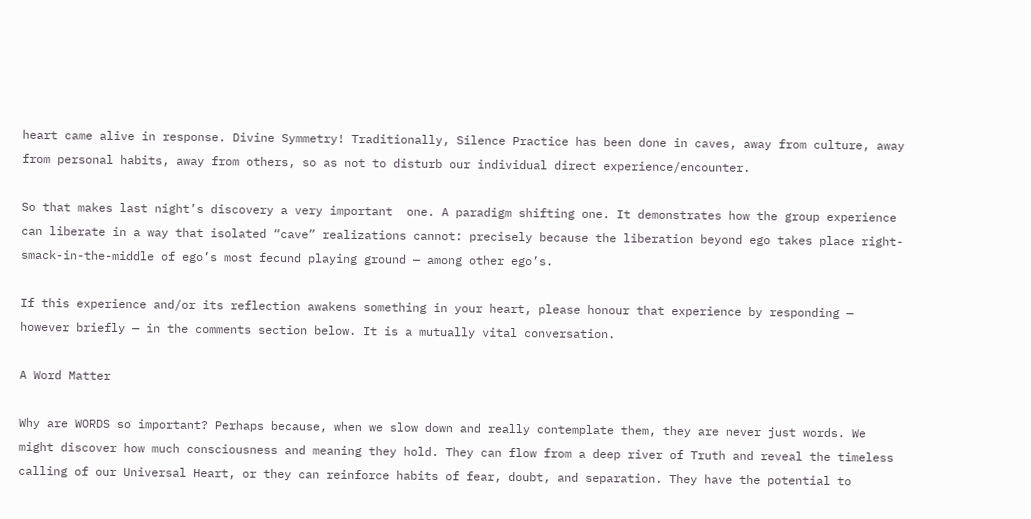heart came alive in response. Divine Symmetry! Traditionally, Silence Practice has been done in caves, away from culture, away from personal habits, away from others, so as not to disturb our individual direct experience/encounter.

So that makes last night’s discovery a very important  one. A paradigm shifting one. It demonstrates how the group experience can liberate in a way that isolated “cave” realizations cannot: precisely because the liberation beyond ego takes place right-smack-in-the-middle of ego’s most fecund playing ground — among other ego’s.

If this experience and/or its reflection awakens something in your heart, please honour that experience by responding — however briefly — in the comments section below. It is a mutually vital conversation.

A Word Matter

Why are WORDS so important? Perhaps because, when we slow down and really contemplate them, they are never just words. We might discover how much consciousness and meaning they hold. They can flow from a deep river of Truth and reveal the timeless calling of our Universal Heart, or they can reinforce habits of fear, doubt, and separation. They have the potential to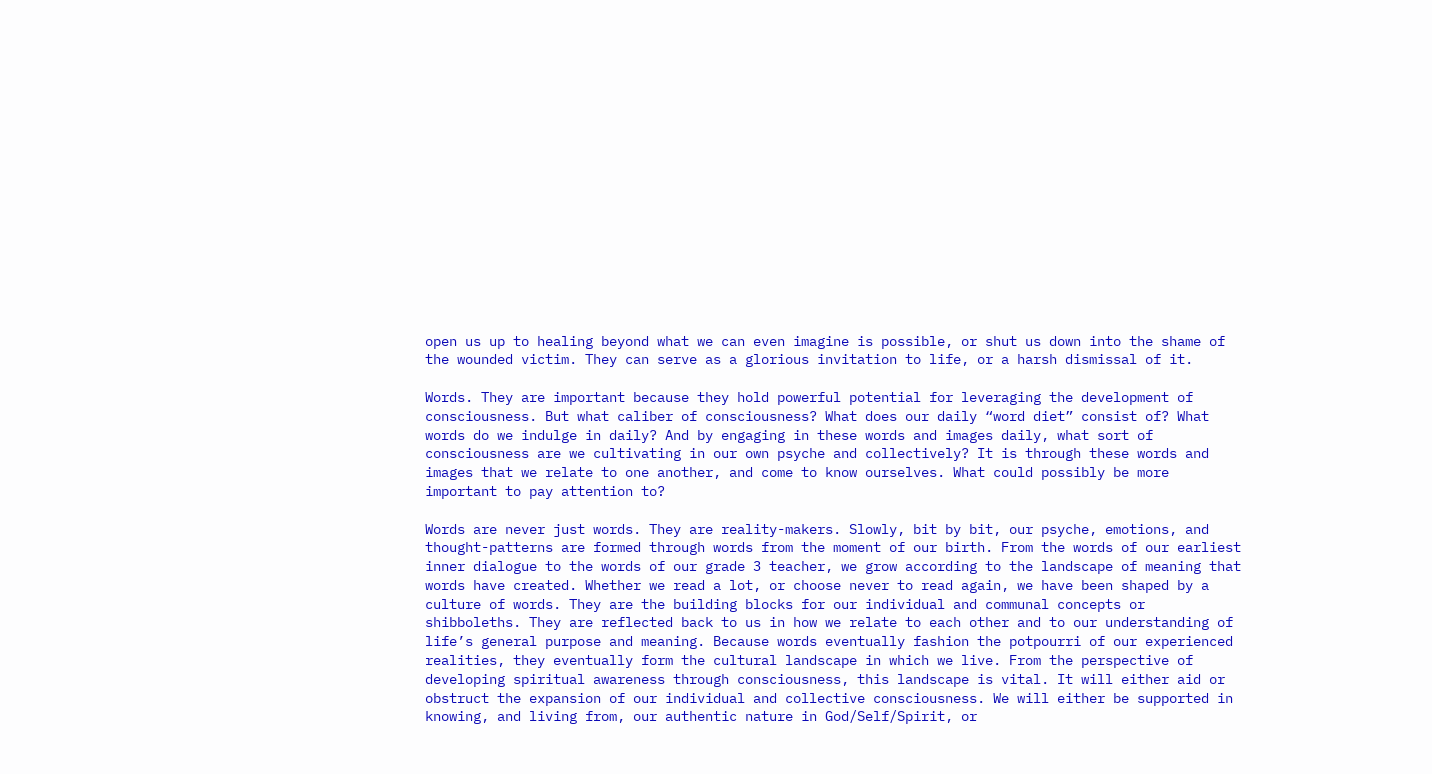open us up to healing beyond what we can even imagine is possible, or shut us down into the shame of the wounded victim. They can serve as a glorious invitation to life, or a harsh dismissal of it.

Words. They are important because they hold powerful potential for leveraging the development of consciousness. But what caliber of consciousness? What does our daily “word diet” consist of? What words do we indulge in daily? And by engaging in these words and images daily, what sort of consciousness are we cultivating in our own psyche and collectively? It is through these words and images that we relate to one another, and come to know ourselves. What could possibly be more important to pay attention to?

Words are never just words. They are reality-makers. Slowly, bit by bit, our psyche, emotions, and thought-patterns are formed through words from the moment of our birth. From the words of our earliest inner dialogue to the words of our grade 3 teacher, we grow according to the landscape of meaning that words have created. Whether we read a lot, or choose never to read again, we have been shaped by a culture of words. They are the building blocks for our individual and communal concepts or shibboleths. They are reflected back to us in how we relate to each other and to our understanding of life’s general purpose and meaning. Because words eventually fashion the potpourri of our experienced realities, they eventually form the cultural landscape in which we live. From the perspective of developing spiritual awareness through consciousness, this landscape is vital. It will either aid or obstruct the expansion of our individual and collective consciousness. We will either be supported in knowing, and living from, our authentic nature in God/Self/Spirit, or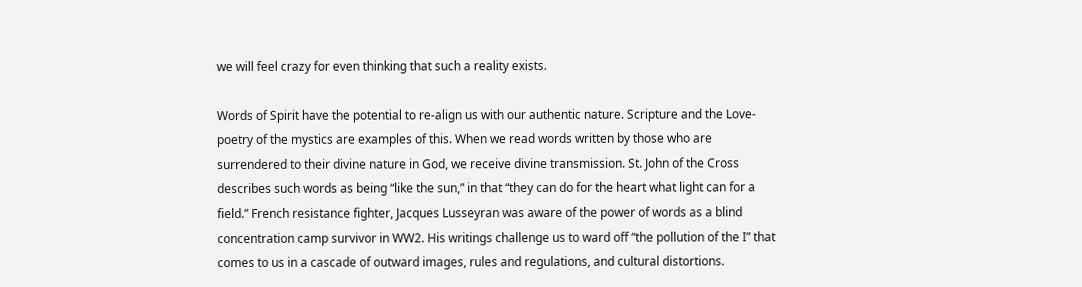we will feel crazy for even thinking that such a reality exists.

Words of Spirit have the potential to re-align us with our authentic nature. Scripture and the Love-poetry of the mystics are examples of this. When we read words written by those who are surrendered to their divine nature in God, we receive divine transmission. St. John of the Cross describes such words as being “like the sun,” in that “they can do for the heart what light can for a field.” French resistance fighter, Jacques Lusseyran was aware of the power of words as a blind concentration camp survivor in WW2. His writings challenge us to ward off “the pollution of the I” that comes to us in a cascade of outward images, rules and regulations, and cultural distortions.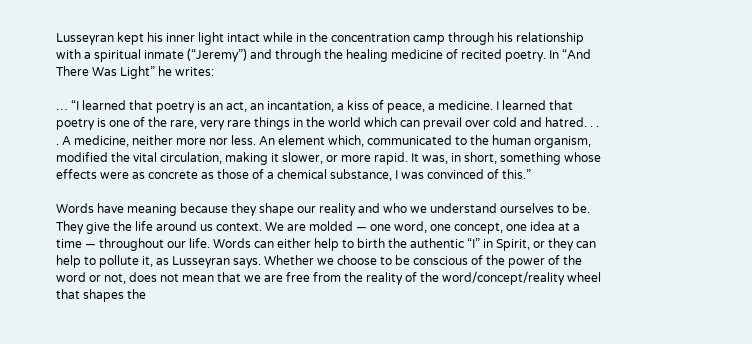Lusseyran kept his inner light intact while in the concentration camp through his relationship with a spiritual inmate (“Jeremy”) and through the healing medicine of recited poetry. In “And There Was Light” he writes:

… “I learned that poetry is an act, an incantation, a kiss of peace, a medicine. I learned that poetry is one of the rare, very rare things in the world which can prevail over cold and hatred. . . . A medicine, neither more nor less. An element which, communicated to the human organism, modified the vital circulation, making it slower, or more rapid. It was, in short, something whose effects were as concrete as those of a chemical substance, I was convinced of this.”

Words have meaning because they shape our reality and who we understand ourselves to be. They give the life around us context. We are molded — one word, one concept, one idea at a time — throughout our life. Words can either help to birth the authentic “I” in Spirit, or they can help to pollute it, as Lusseyran says. Whether we choose to be conscious of the power of the word or not, does not mean that we are free from the reality of the word/concept/reality wheel that shapes the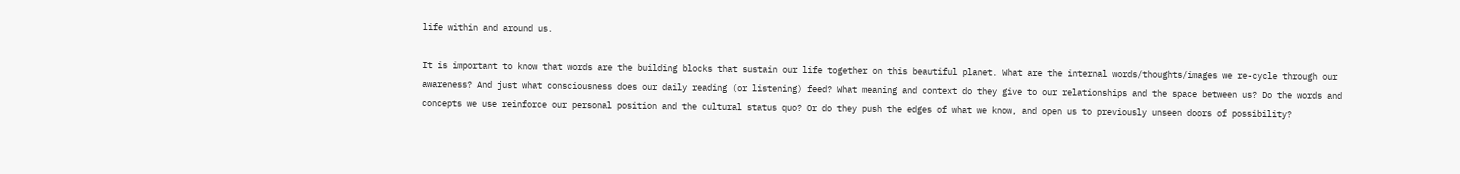life within and around us.

It is important to know that words are the building blocks that sustain our life together on this beautiful planet. What are the internal words/thoughts/images we re-cycle through our awareness? And just what consciousness does our daily reading (or listening) feed? What meaning and context do they give to our relationships and the space between us? Do the words and concepts we use reinforce our personal position and the cultural status quo? Or do they push the edges of what we know, and open us to previously unseen doors of possibility?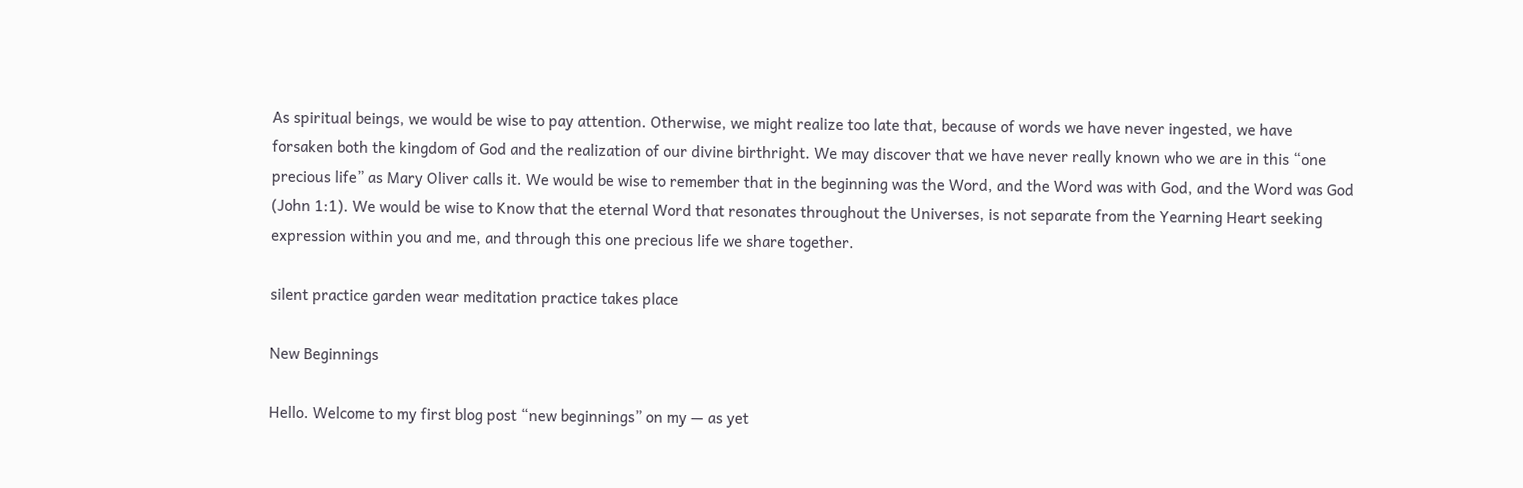As spiritual beings, we would be wise to pay attention. Otherwise, we might realize too late that, because of words we have never ingested, we have forsaken both the kingdom of God and the realization of our divine birthright. We may discover that we have never really known who we are in this “one precious life” as Mary Oliver calls it. We would be wise to remember that in the beginning was the Word, and the Word was with God, and the Word was God (John 1:1). We would be wise to Know that the eternal Word that resonates throughout the Universes, is not separate from the Yearning Heart seeking expression within you and me, and through this one precious life we share together.

silent practice garden wear meditation practice takes place

New Beginnings

Hello. Welcome to my first blog post “new beginnings” on my — as yet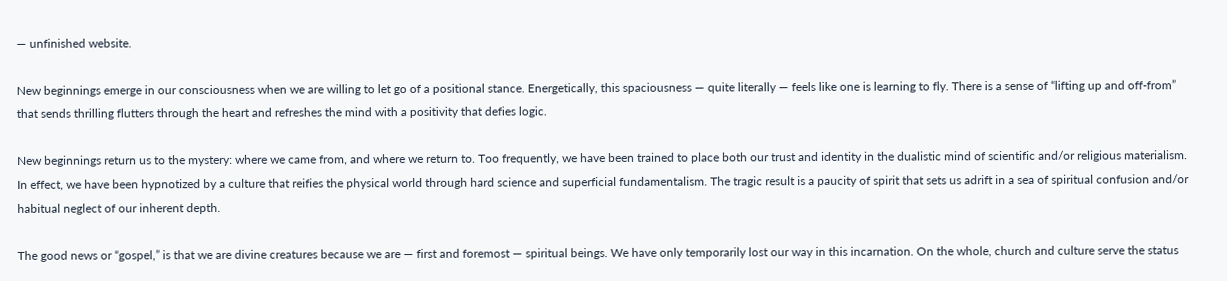— unfinished website.

New beginnings emerge in our consciousness when we are willing to let go of a positional stance. Energetically, this spaciousness — quite literally — feels like one is learning to fly. There is a sense of “lifting up and off-from”  that sends thrilling flutters through the heart and refreshes the mind with a positivity that defies logic.

New beginnings return us to the mystery: where we came from, and where we return to. Too frequently, we have been trained to place both our trust and identity in the dualistic mind of scientific and/or religious materialism.  In effect, we have been hypnotized by a culture that reifies the physical world through hard science and superficial fundamentalism. The tragic result is a paucity of spirit that sets us adrift in a sea of spiritual confusion and/or habitual neglect of our inherent depth.

The good news or “gospel,” is that we are divine creatures because we are — first and foremost — spiritual beings. We have only temporarily lost our way in this incarnation. On the whole, church and culture serve the status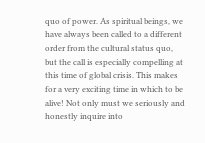quo of power. As spiritual beings, we have always been called to a different order from the cultural status quo, but the call is especially compelling at this time of global crisis. This makes for a very exciting time in which to be alive! Not only must we seriously and honestly inquire into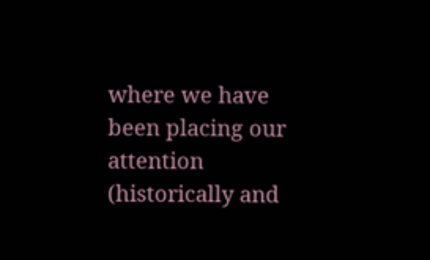where we have been placing our attention (historically and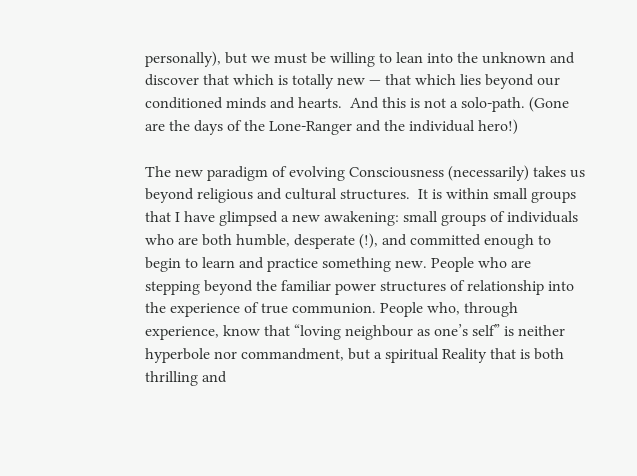personally), but we must be willing to lean into the unknown and discover that which is totally new — that which lies beyond our conditioned minds and hearts.  And this is not a solo-path. (Gone are the days of the Lone-Ranger and the individual hero!)

The new paradigm of evolving Consciousness (necessarily) takes us beyond religious and cultural structures.  It is within small groups  that I have glimpsed a new awakening: small groups of individuals who are both humble, desperate (!), and committed enough to begin to learn and practice something new. People who are stepping beyond the familiar power structures of relationship into the experience of true communion. People who, through experience, know that “loving neighbour as one’s self” is neither hyperbole nor commandment, but a spiritual Reality that is both thrilling and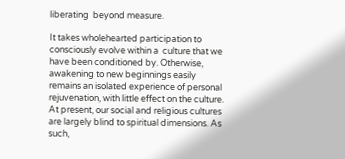liberating  beyond measure.

It takes wholehearted participation to consciously evolve within a  culture that we have been conditioned by. Otherwise,  awakening to new beginnings easily remains an isolated experience of personal rejuvenation, with little effect on the culture. At present, our social and religious cultures are largely blind to spiritual dimensions. As such,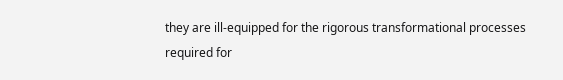they are ill-equipped for the rigorous transformational processes required for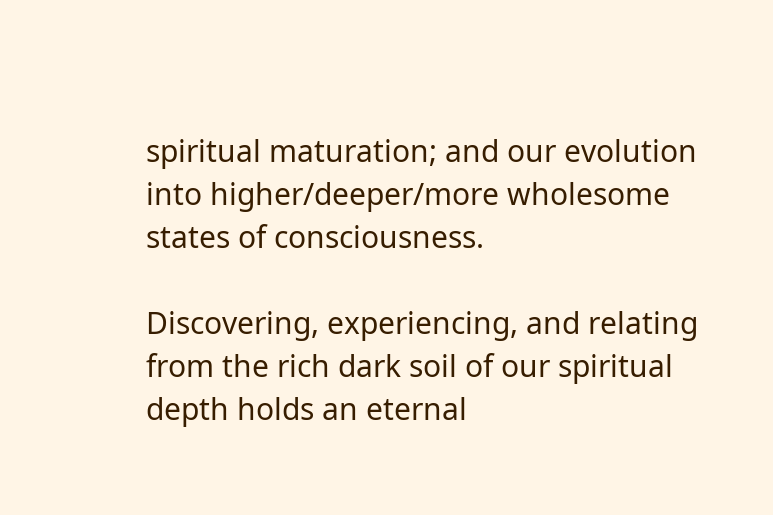spiritual maturation; and our evolution into higher/deeper/more wholesome states of consciousness.

Discovering, experiencing, and relating from the rich dark soil of our spiritual depth holds an eternal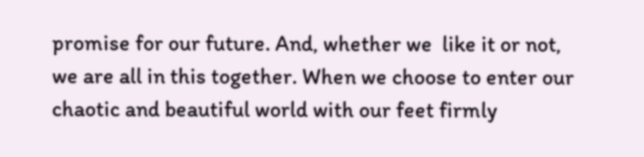promise for our future. And, whether we  like it or not, we are all in this together. When we choose to enter our chaotic and beautiful world with our feet firmly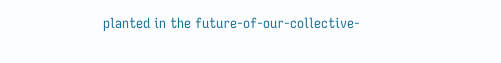planted in the future-of-our-collective-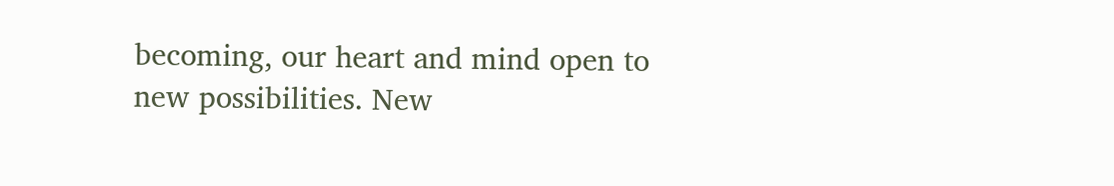becoming, our heart and mind open to new possibilities. New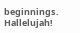beginnings. Hallelujah!